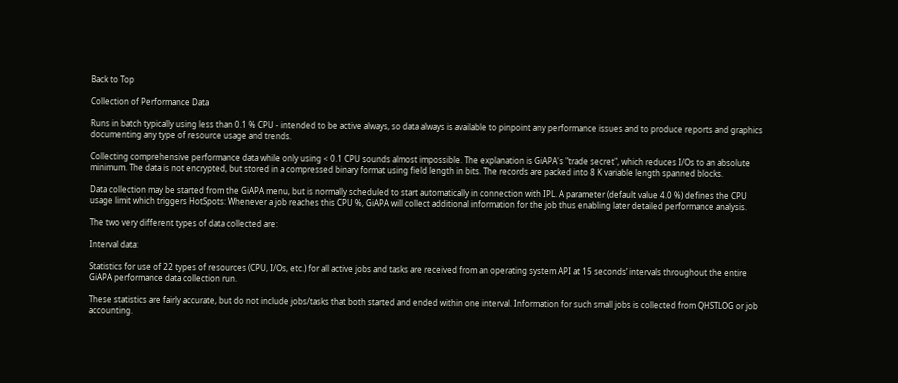Back to Top

Collection of Performance Data

Runs in batch typically using less than 0.1 % CPU - intended to be active always, so data always is available to pinpoint any performance issues and to produce reports and graphics documenting any type of resource usage and trends.

Collecting comprehensive performance data while only using < 0.1 CPU sounds almost impossible. The explanation is GiAPA's "trade secret", which reduces I/Os to an absolute minimum. The data is not encrypted, but stored in a compressed binary format using field length in bits. The records are packed into 8 K variable length spanned blocks.

Data collection may be started from the GiAPA menu, but is normally scheduled to start automatically in connection with IPL. A parameter (default value 4.0 %) defines the CPU usage limit which triggers HotSpots: Whenever a job reaches this CPU %, GiAPA will collect additional information for the job thus enabling later detailed performance analysis.

The two very different types of data collected are:

Interval data:

Statistics for use of 22 types of resources (CPU, I/Os, etc.) for all active jobs and tasks are received from an operating system API at 15 seconds’ intervals throughout the entire GiAPA performance data collection run.

These statistics are fairly accurate, but do not include jobs/tasks that both started and ended within one interval. Information for such small jobs is collected from QHSTLOG or job accounting.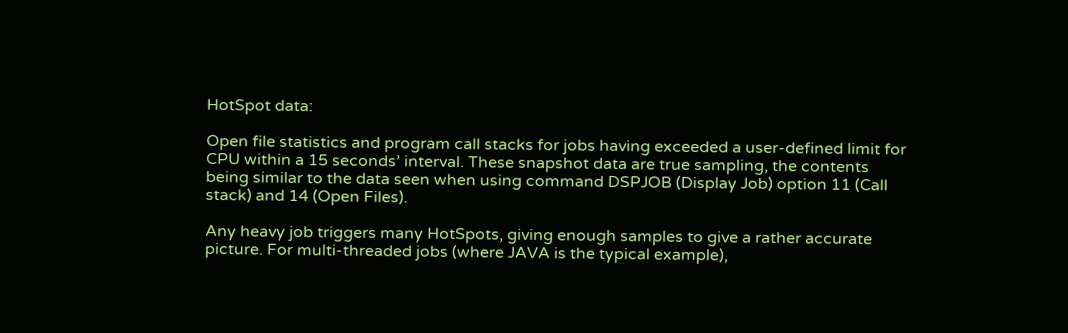HotSpot data:

Open file statistics and program call stacks for jobs having exceeded a user-defined limit for CPU within a 15 seconds’ interval. These snapshot data are true sampling, the contents being similar to the data seen when using command DSPJOB (Display Job) option 11 (Call stack) and 14 (Open Files).

Any heavy job triggers many HotSpots, giving enough samples to give a rather accurate picture. For multi-threaded jobs (where JAVA is the typical example),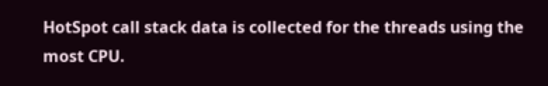HotSpot call stack data is collected for the threads using the most CPU.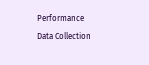Performance Data Collection